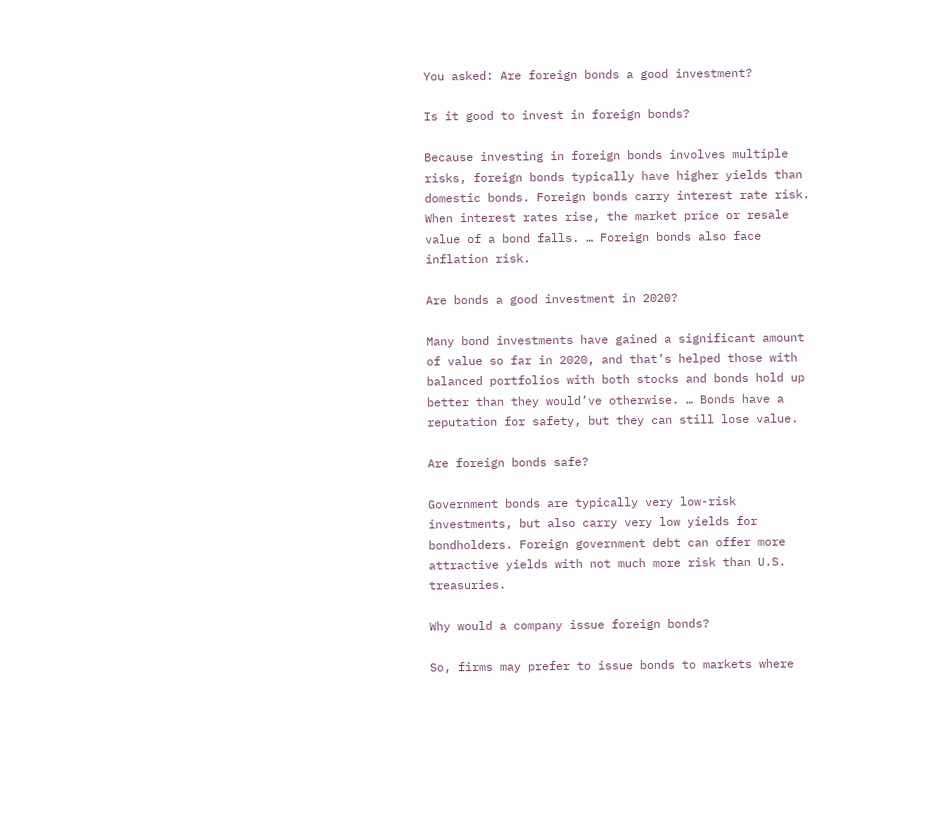You asked: Are foreign bonds a good investment?

Is it good to invest in foreign bonds?

Because investing in foreign bonds involves multiple risks, foreign bonds typically have higher yields than domestic bonds. Foreign bonds carry interest rate risk. When interest rates rise, the market price or resale value of a bond falls. … Foreign bonds also face inflation risk.

Are bonds a good investment in 2020?

Many bond investments have gained a significant amount of value so far in 2020, and that’s helped those with balanced portfolios with both stocks and bonds hold up better than they would’ve otherwise. … Bonds have a reputation for safety, but they can still lose value.

Are foreign bonds safe?

Government bonds are typically very low-risk investments, but also carry very low yields for bondholders. Foreign government debt can offer more attractive yields with not much more risk than U.S. treasuries.

Why would a company issue foreign bonds?

So, firms may prefer to issue bonds to markets where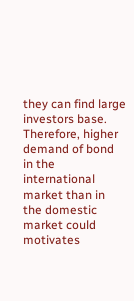they can find large investors base. Therefore, higher demand of bond in the international market than in the domestic market could motivates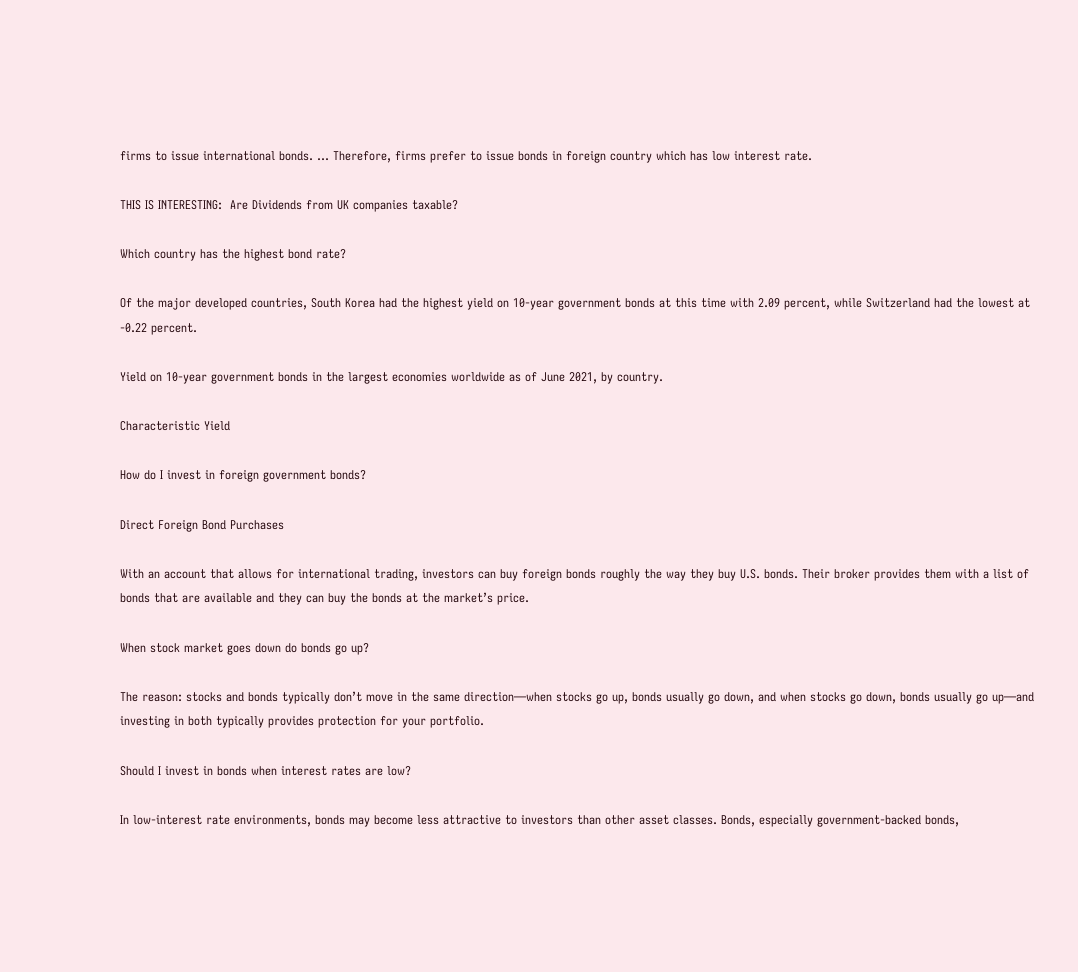firms to issue international bonds. … Therefore, firms prefer to issue bonds in foreign country which has low interest rate.

THIS IS INTERESTING:  Are Dividends from UK companies taxable?

Which country has the highest bond rate?

Of the major developed countries, South Korea had the highest yield on 10-year government bonds at this time with 2.09 percent, while Switzerland had the lowest at -0.22 percent.

Yield on 10-year government bonds in the largest economies worldwide as of June 2021, by country.

Characteristic Yield

How do I invest in foreign government bonds?

Direct Foreign Bond Purchases

With an account that allows for international trading, investors can buy foreign bonds roughly the way they buy U.S. bonds. Their broker provides them with a list of bonds that are available and they can buy the bonds at the market’s price.

When stock market goes down do bonds go up?

The reason: stocks and bonds typically don’t move in the same direction—when stocks go up, bonds usually go down, and when stocks go down, bonds usually go up—and investing in both typically provides protection for your portfolio.

Should I invest in bonds when interest rates are low?

In low-interest rate environments, bonds may become less attractive to investors than other asset classes. Bonds, especially government-backed bonds,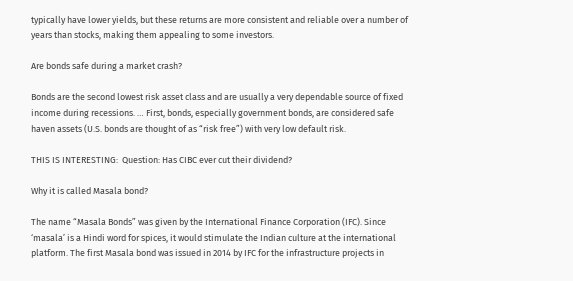typically have lower yields, but these returns are more consistent and reliable over a number of years than stocks, making them appealing to some investors.

Are bonds safe during a market crash?

Bonds are the second lowest risk asset class and are usually a very dependable source of fixed income during recessions. … First, bonds, especially government bonds, are considered safe haven assets (U.S. bonds are thought of as “risk free”) with very low default risk.

THIS IS INTERESTING:  Question: Has CIBC ever cut their dividend?

Why it is called Masala bond?

The name “Masala Bonds” was given by the International Finance Corporation (IFC). Since ‘masala’ is a Hindi word for spices, it would stimulate the Indian culture at the international platform. The first Masala bond was issued in 2014 by IFC for the infrastructure projects in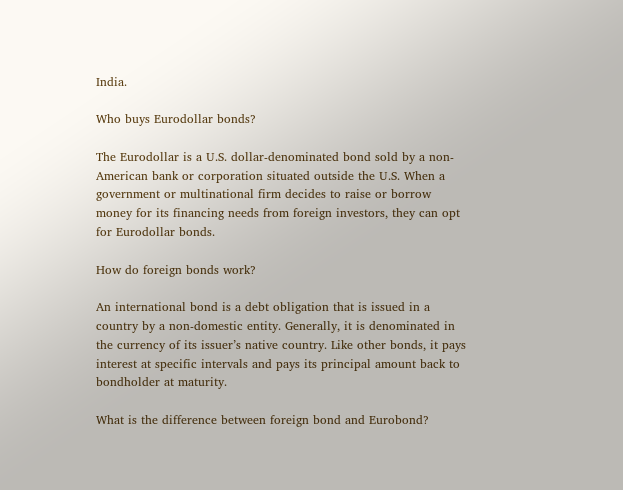India.

Who buys Eurodollar bonds?

The Eurodollar is a U.S. dollar-denominated bond sold by a non-American bank or corporation situated outside the U.S. When a government or multinational firm decides to raise or borrow money for its financing needs from foreign investors, they can opt for Eurodollar bonds.

How do foreign bonds work?

An international bond is a debt obligation that is issued in a country by a non-domestic entity. Generally, it is denominated in the currency of its issuer’s native country. Like other bonds, it pays interest at specific intervals and pays its principal amount back to bondholder at maturity.

What is the difference between foreign bond and Eurobond?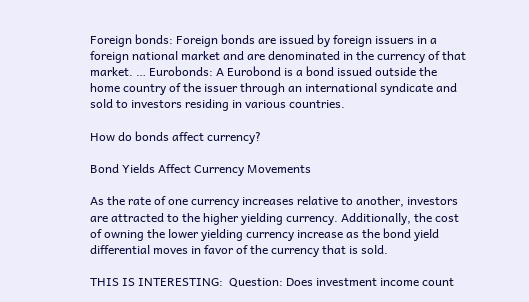Foreign bonds: Foreign bonds are issued by foreign issuers in a foreign national market and are denominated in the currency of that market. … Eurobonds: A Eurobond is a bond issued outside the home country of the issuer through an international syndicate and sold to investors residing in various countries.

How do bonds affect currency?

Bond Yields Affect Currency Movements

As the rate of one currency increases relative to another, investors are attracted to the higher yielding currency. Additionally, the cost of owning the lower yielding currency increase as the bond yield differential moves in favor of the currency that is sold.

THIS IS INTERESTING:  Question: Does investment income count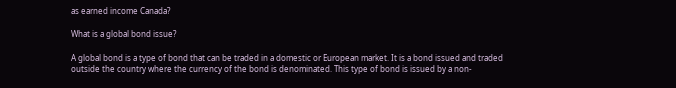as earned income Canada?

What is a global bond issue?

A global bond is a type of bond that can be traded in a domestic or European market. It is a bond issued and traded outside the country where the currency of the bond is denominated. This type of bond is issued by a non-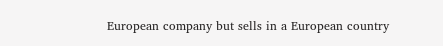European company but sells in a European country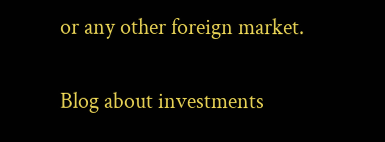or any other foreign market.

Blog about investments